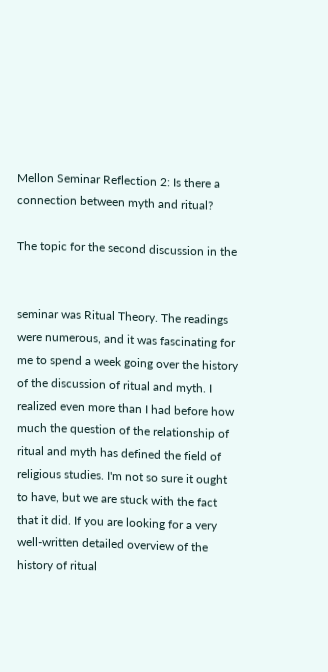Mellon Seminar Reflection 2: Is there a connection between myth and ritual?

The topic for the second discussion in the


seminar was Ritual Theory. The readings were numerous, and it was fascinating for me to spend a week going over the history of the discussion of ritual and myth. I realized even more than I had before how much the question of the relationship of ritual and myth has defined the field of religious studies. I'm not so sure it ought to have, but we are stuck with the fact that it did. If you are looking for a very well-written detailed overview of the history of ritual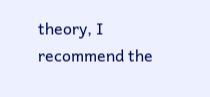theory, I recommend the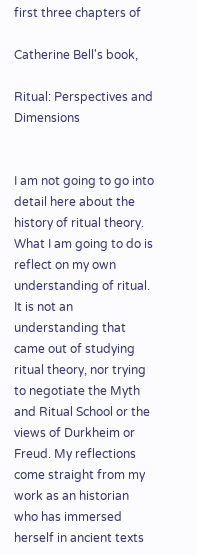first three chapters of

Catherine Bell's book,

Ritual: Perspectives and Dimensions


I am not going to go into detail here about the history of ritual theory. What I am going to do is reflect on my own understanding of ritual. It is not an understanding that came out of studying ritual theory, nor trying to negotiate the Myth and Ritual School or the views of Durkheim or Freud. My reflections come straight from my work as an historian who has immersed herself in ancient texts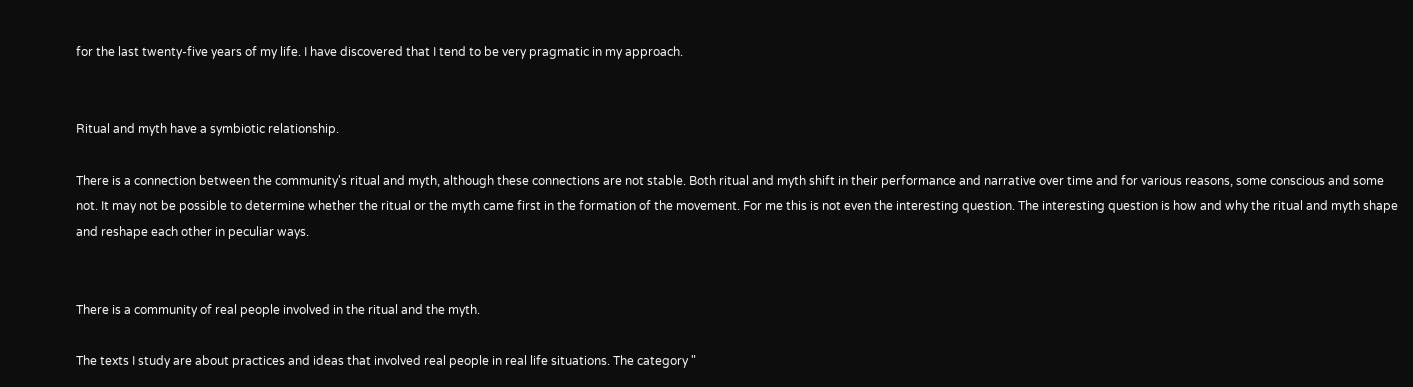for the last twenty-five years of my life. I have discovered that I tend to be very pragmatic in my approach.


Ritual and myth have a symbiotic relationship.

There is a connection between the community's ritual and myth, although these connections are not stable. Both ritual and myth shift in their performance and narrative over time and for various reasons, some conscious and some not. It may not be possible to determine whether the ritual or the myth came first in the formation of the movement. For me this is not even the interesting question. The interesting question is how and why the ritual and myth shape and reshape each other in peculiar ways.


There is a community of real people involved in the ritual and the myth.

The texts I study are about practices and ideas that involved real people in real life situations. The category "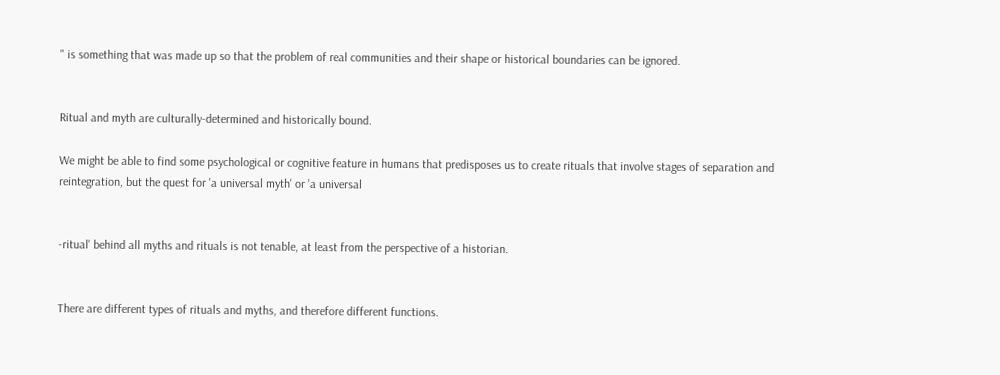" is something that was made up so that the problem of real communities and their shape or historical boundaries can be ignored.


Ritual and myth are culturally-determined and historically bound.

We might be able to find some psychological or cognitive feature in humans that predisposes us to create rituals that involve stages of separation and reintegration, but the quest for 'a universal myth' or 'a universal


-ritual' behind all myths and rituals is not tenable, at least from the perspective of a historian.


There are different types of rituals and myths, and therefore different functions.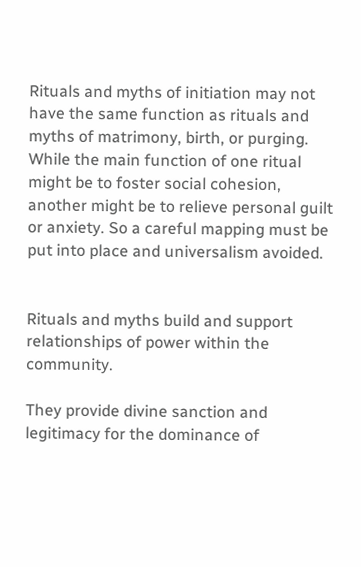Rituals and myths of initiation may not have the same function as rituals and myths of matrimony, birth, or purging. While the main function of one ritual might be to foster social cohesion, another might be to relieve personal guilt or anxiety. So a careful mapping must be put into place and universalism avoided.


Rituals and myths build and support relationships of power within the community.

They provide divine sanction and legitimacy for the dominance of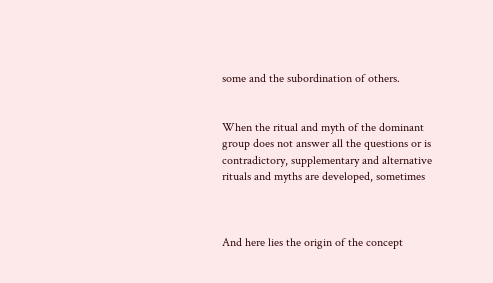some and the subordination of others.


When the ritual and myth of the dominant group does not answer all the questions or is contradictory, supplementary and alternative rituals and myths are developed, sometimes



And here lies the origin of the concept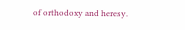of orthodoxy and heresy.